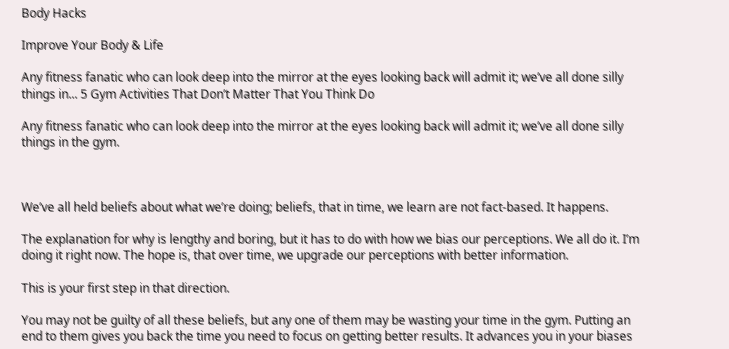Body Hacks

Improve Your Body & Life

Any fitness fanatic who can look deep into the mirror at the eyes looking back will admit it; we’ve all done silly things in... 5 Gym Activities That Don’t Matter That You Think Do

Any fitness fanatic who can look deep into the mirror at the eyes looking back will admit it; we’ve all done silly things in the gym.



We’ve all held beliefs about what we’re doing; beliefs, that in time, we learn are not fact-based. It happens.

The explanation for why is lengthy and boring, but it has to do with how we bias our perceptions. We all do it. I’m doing it right now. The hope is, that over time, we upgrade our perceptions with better information.

This is your first step in that direction.

You may not be guilty of all these beliefs, but any one of them may be wasting your time in the gym. Putting an end to them gives you back the time you need to focus on getting better results. It advances you in your biases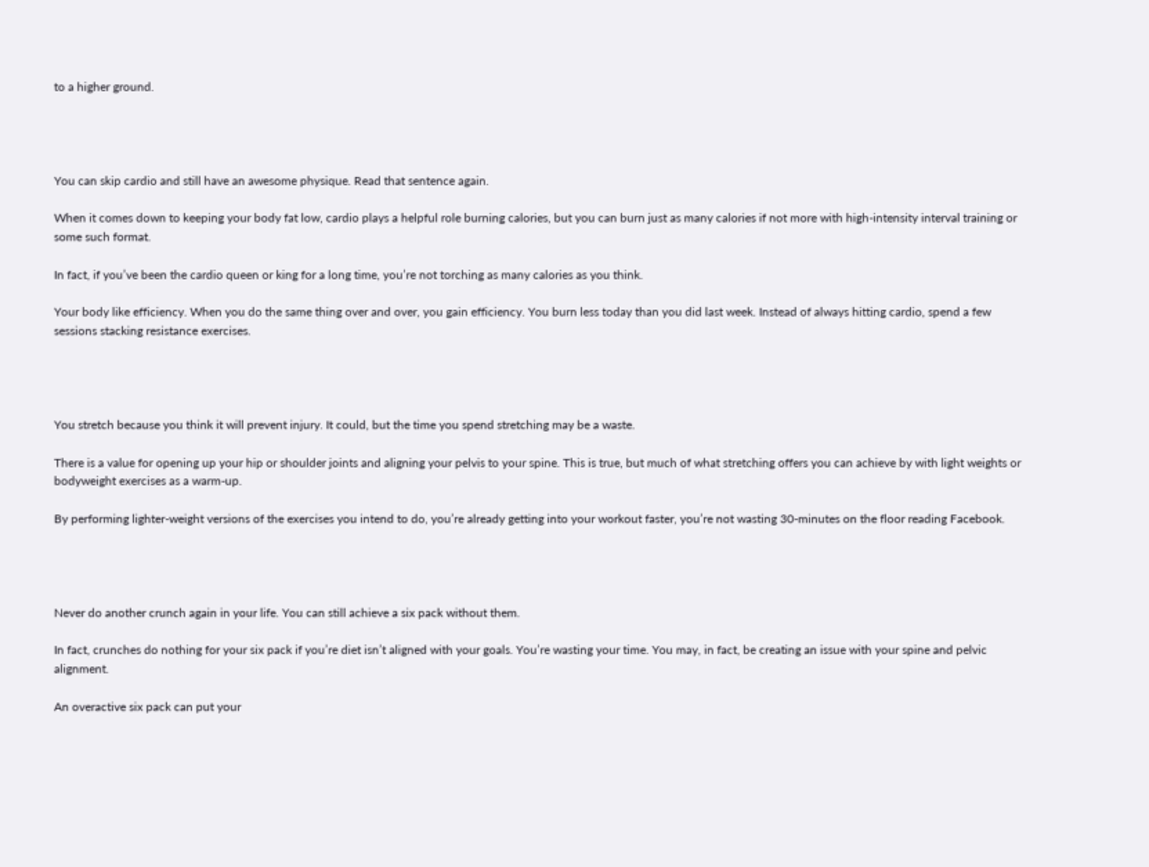to a higher ground.




You can skip cardio and still have an awesome physique. Read that sentence again.

When it comes down to keeping your body fat low, cardio plays a helpful role burning calories, but you can burn just as many calories if not more with high-intensity interval training or some such format.

In fact, if you’ve been the cardio queen or king for a long time, you’re not torching as many calories as you think.

Your body like efficiency. When you do the same thing over and over, you gain efficiency. You burn less today than you did last week. Instead of always hitting cardio, spend a few sessions stacking resistance exercises.




You stretch because you think it will prevent injury. It could, but the time you spend stretching may be a waste.

There is a value for opening up your hip or shoulder joints and aligning your pelvis to your spine. This is true, but much of what stretching offers you can achieve by with light weights or bodyweight exercises as a warm-up.

By performing lighter-weight versions of the exercises you intend to do, you’re already getting into your workout faster, you’re not wasting 30-minutes on the floor reading Facebook.




Never do another crunch again in your life. You can still achieve a six pack without them.

In fact, crunches do nothing for your six pack if you’re diet isn’t aligned with your goals. You’re wasting your time. You may, in fact, be creating an issue with your spine and pelvic alignment.

An overactive six pack can put your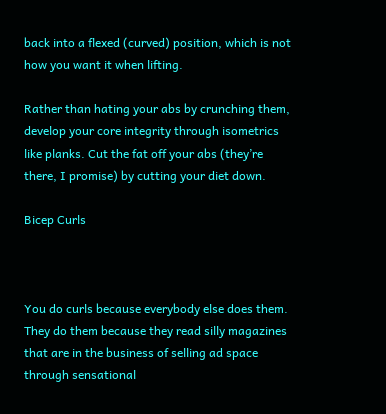back into a flexed (curved) position, which is not how you want it when lifting.

Rather than hating your abs by crunching them, develop your core integrity through isometrics like planks. Cut the fat off your abs (they’re there, I promise) by cutting your diet down.

Bicep Curls



You do curls because everybody else does them. They do them because they read silly magazines that are in the business of selling ad space through sensational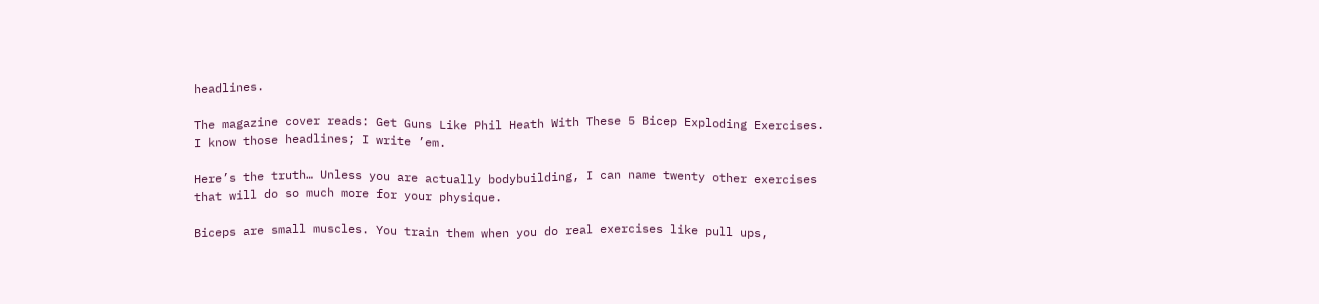headlines.

The magazine cover reads: Get Guns Like Phil Heath With These 5 Bicep Exploding Exercises. I know those headlines; I write ’em.

Here’s the truth… Unless you are actually bodybuilding, I can name twenty other exercises that will do so much more for your physique.

Biceps are small muscles. You train them when you do real exercises like pull ups,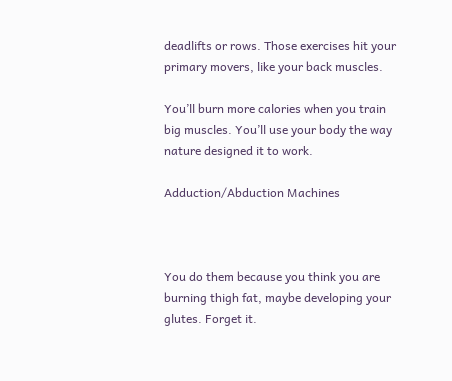deadlifts or rows. Those exercises hit your primary movers, like your back muscles.

You’ll burn more calories when you train big muscles. You’ll use your body the way nature designed it to work.

Adduction/Abduction Machines



You do them because you think you are burning thigh fat, maybe developing your glutes. Forget it.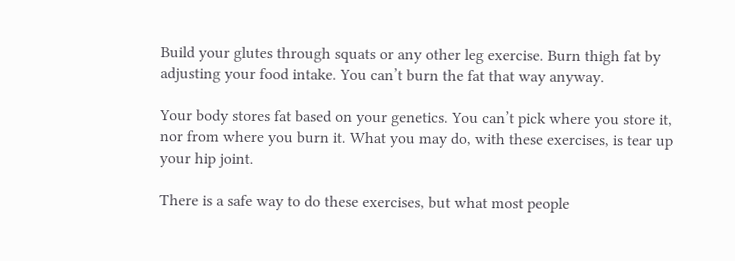Build your glutes through squats or any other leg exercise. Burn thigh fat by adjusting your food intake. You can’t burn the fat that way anyway.

Your body stores fat based on your genetics. You can’t pick where you store it, nor from where you burn it. What you may do, with these exercises, is tear up your hip joint.

There is a safe way to do these exercises, but what most people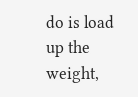do is load up the weight,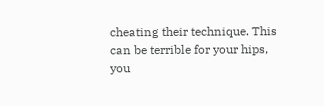cheating their technique. This can be terrible for your hips, you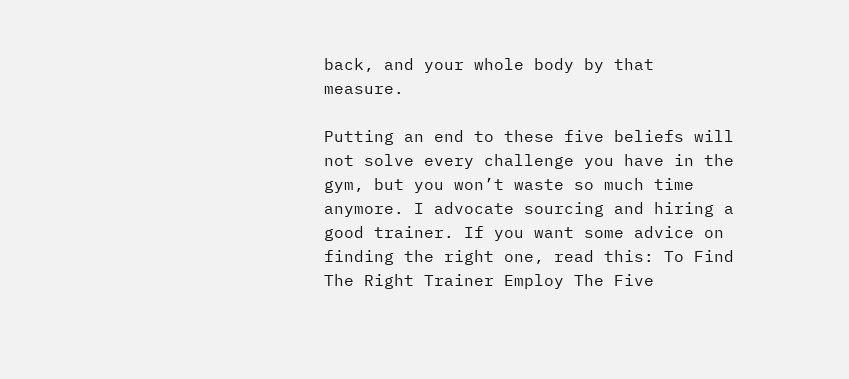back, and your whole body by that measure.

Putting an end to these five beliefs will not solve every challenge you have in the gym, but you won’t waste so much time anymore. I advocate sourcing and hiring a good trainer. If you want some advice on finding the right one, read this: To Find The Right Trainer Employ The Five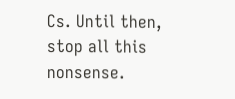Cs. Until then, stop all this nonsense.